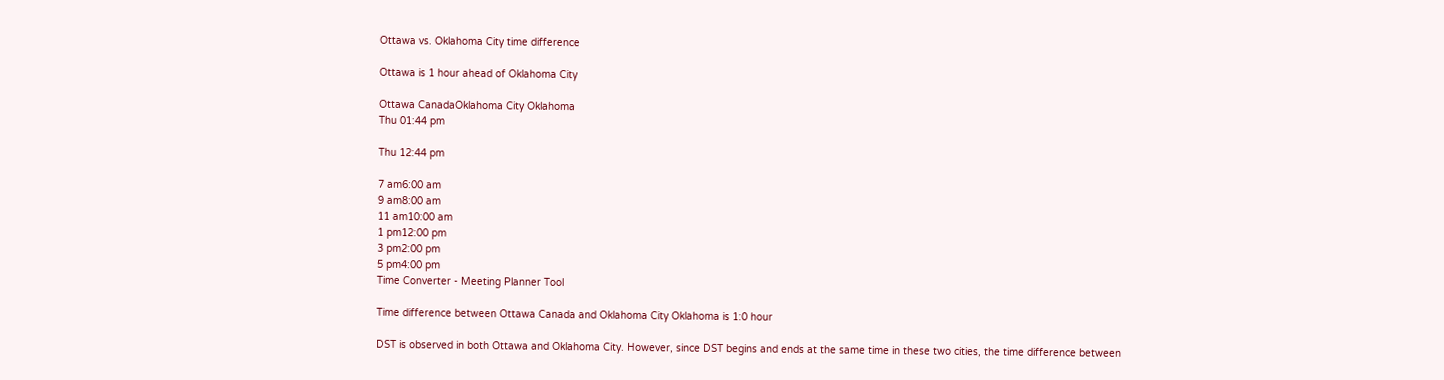Ottawa vs. Oklahoma City time difference

Ottawa is 1 hour ahead of Oklahoma City

Ottawa CanadaOklahoma City Oklahoma
Thu 01:44 pm

Thu 12:44 pm

7 am6:00 am
9 am8:00 am
11 am10:00 am
1 pm12:00 pm
3 pm2:00 pm
5 pm4:00 pm
Time Converter - Meeting Planner Tool

Time difference between Ottawa Canada and Oklahoma City Oklahoma is 1:0 hour

DST is observed in both Ottawa and Oklahoma City. However, since DST begins and ends at the same time in these two cities, the time difference between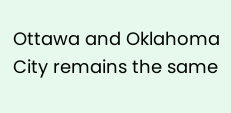Ottawa and Oklahoma City remains the same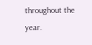throughout the year.